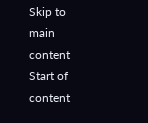Skip to main content Start of content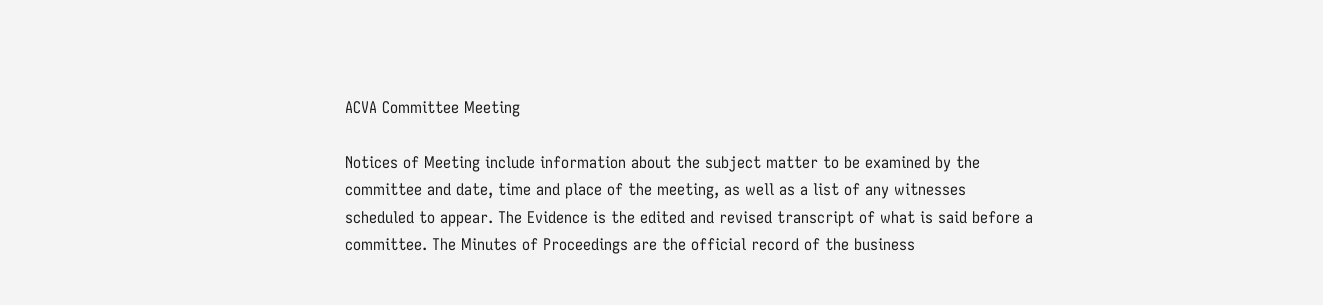ACVA Committee Meeting

Notices of Meeting include information about the subject matter to be examined by the committee and date, time and place of the meeting, as well as a list of any witnesses scheduled to appear. The Evidence is the edited and revised transcript of what is said before a committee. The Minutes of Proceedings are the official record of the business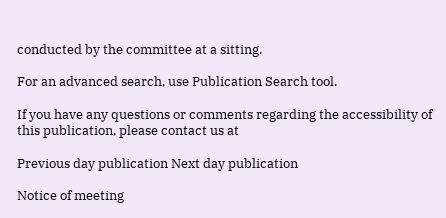conducted by the committee at a sitting.

For an advanced search, use Publication Search tool.

If you have any questions or comments regarding the accessibility of this publication, please contact us at

Previous day publication Next day publication

Notice of meeting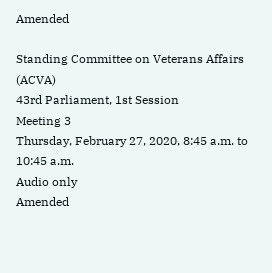Amended

Standing Committee on Veterans Affairs (ACVA)
43rd Parliament, 1st Session
Meeting 3
Thursday, February 27, 2020, 8:45 a.m. to 10:45 a.m.
Audio only
Amended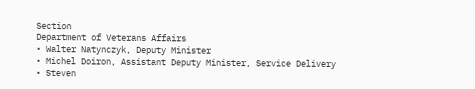Section
Department of Veterans Affairs
• Walter Natynczyk, Deputy Minister
• Michel Doiron, Assistant Deputy Minister, Service Delivery
• Steven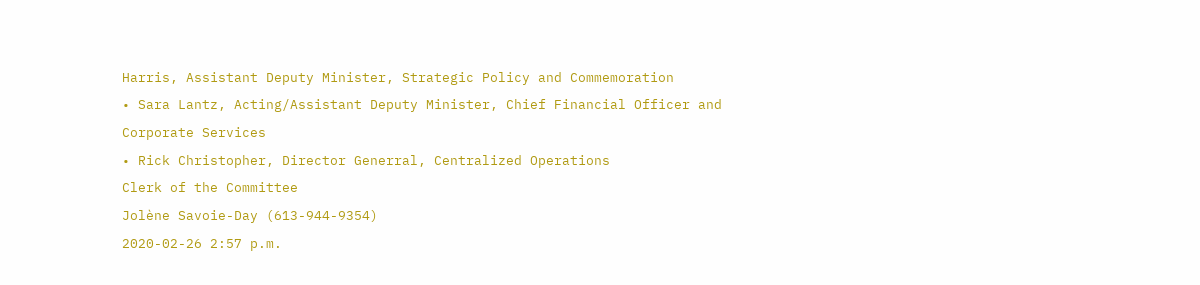Harris, Assistant Deputy Minister, Strategic Policy and Commemoration
• Sara Lantz, Acting/Assistant Deputy Minister, Chief Financial Officer and Corporate Services
• Rick Christopher, Director Generral, Centralized Operations
Clerk of the Committee
Jolène Savoie-Day (613-944-9354)
2020-02-26 2:57 p.m.